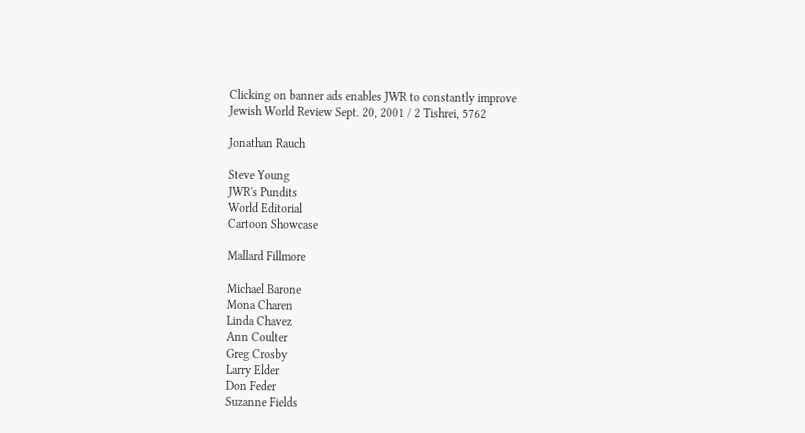Clicking on banner ads enables JWR to constantly improve
Jewish World Review Sept. 20, 2001 / 2 Tishrei, 5762

Jonathan Rauch

Steve Young
JWR's Pundits
World Editorial
Cartoon Showcase

Mallard Fillmore

Michael Barone
Mona Charen
Linda Chavez
Ann Coulter
Greg Crosby
Larry Elder
Don Feder
Suzanne Fields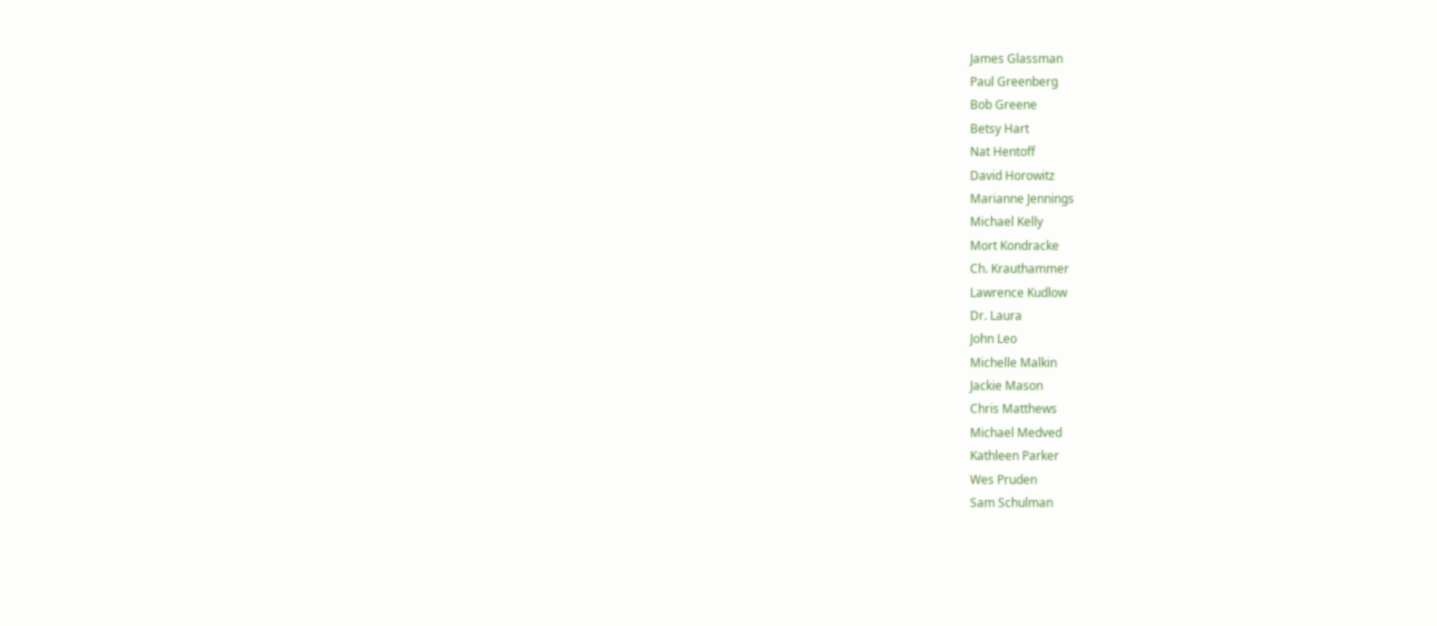James Glassman
Paul Greenberg
Bob Greene
Betsy Hart
Nat Hentoff
David Horowitz
Marianne Jennings
Michael Kelly
Mort Kondracke
Ch. Krauthammer
Lawrence Kudlow
Dr. Laura
John Leo
Michelle Malkin
Jackie Mason
Chris Matthews
Michael Medved
Kathleen Parker
Wes Pruden
Sam Schulman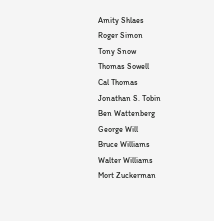Amity Shlaes
Roger Simon
Tony Snow
Thomas Sowell
Cal Thomas
Jonathan S. Tobin
Ben Wattenberg
George Will
Bruce Williams
Walter Williams
Mort Zuckerman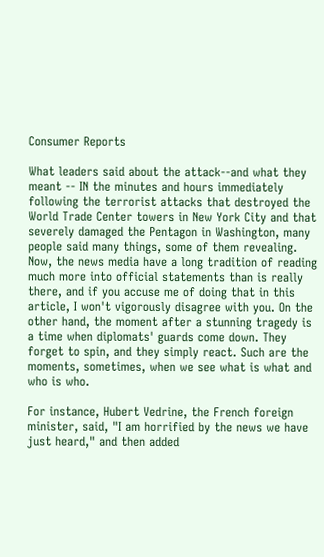Consumer Reports

What leaders said about the attack--and what they meant -- IN the minutes and hours immediately following the terrorist attacks that destroyed the World Trade Center towers in New York City and that severely damaged the Pentagon in Washington, many people said many things, some of them revealing. Now, the news media have a long tradition of reading much more into official statements than is really there, and if you accuse me of doing that in this article, I won't vigorously disagree with you. On the other hand, the moment after a stunning tragedy is a time when diplomats' guards come down. They forget to spin, and they simply react. Such are the moments, sometimes, when we see what is what and who is who.

For instance, Hubert Vedrine, the French foreign minister, said, "I am horrified by the news we have just heard," and then added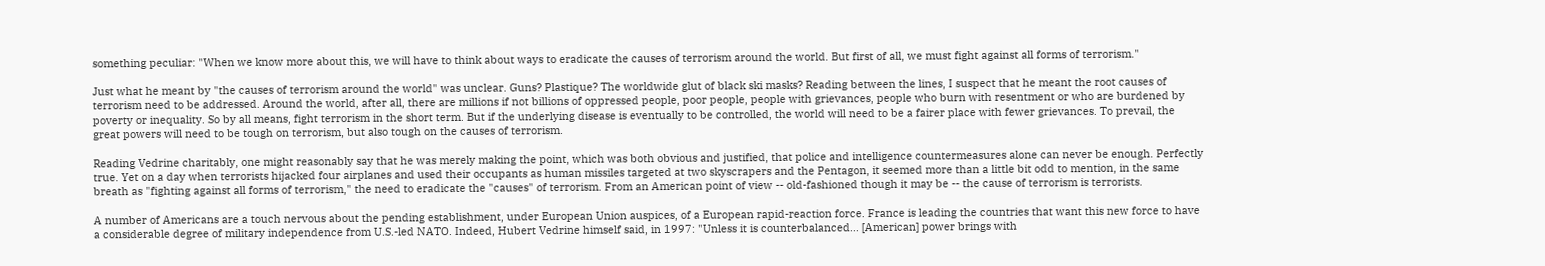something peculiar: "When we know more about this, we will have to think about ways to eradicate the causes of terrorism around the world. But first of all, we must fight against all forms of terrorism."

Just what he meant by "the causes of terrorism around the world" was unclear. Guns? Plastique? The worldwide glut of black ski masks? Reading between the lines, I suspect that he meant the root causes of terrorism need to be addressed. Around the world, after all, there are millions if not billions of oppressed people, poor people, people with grievances, people who burn with resentment or who are burdened by poverty or inequality. So by all means, fight terrorism in the short term. But if the underlying disease is eventually to be controlled, the world will need to be a fairer place with fewer grievances. To prevail, the great powers will need to be tough on terrorism, but also tough on the causes of terrorism.

Reading Vedrine charitably, one might reasonably say that he was merely making the point, which was both obvious and justified, that police and intelligence countermeasures alone can never be enough. Perfectly true. Yet on a day when terrorists hijacked four airplanes and used their occupants as human missiles targeted at two skyscrapers and the Pentagon, it seemed more than a little bit odd to mention, in the same breath as "fighting against all forms of terrorism," the need to eradicate the "causes" of terrorism. From an American point of view -- old-fashioned though it may be -- the cause of terrorism is terrorists.

A number of Americans are a touch nervous about the pending establishment, under European Union auspices, of a European rapid-reaction force. France is leading the countries that want this new force to have a considerable degree of military independence from U.S.-led NATO. Indeed, Hubert Vedrine himself said, in 1997: "Unless it is counterbalanced... [American] power brings with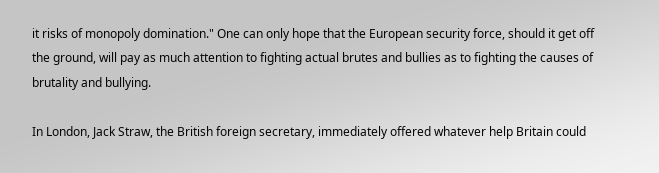it risks of monopoly domination." One can only hope that the European security force, should it get off the ground, will pay as much attention to fighting actual brutes and bullies as to fighting the causes of brutality and bullying.

In London, Jack Straw, the British foreign secretary, immediately offered whatever help Britain could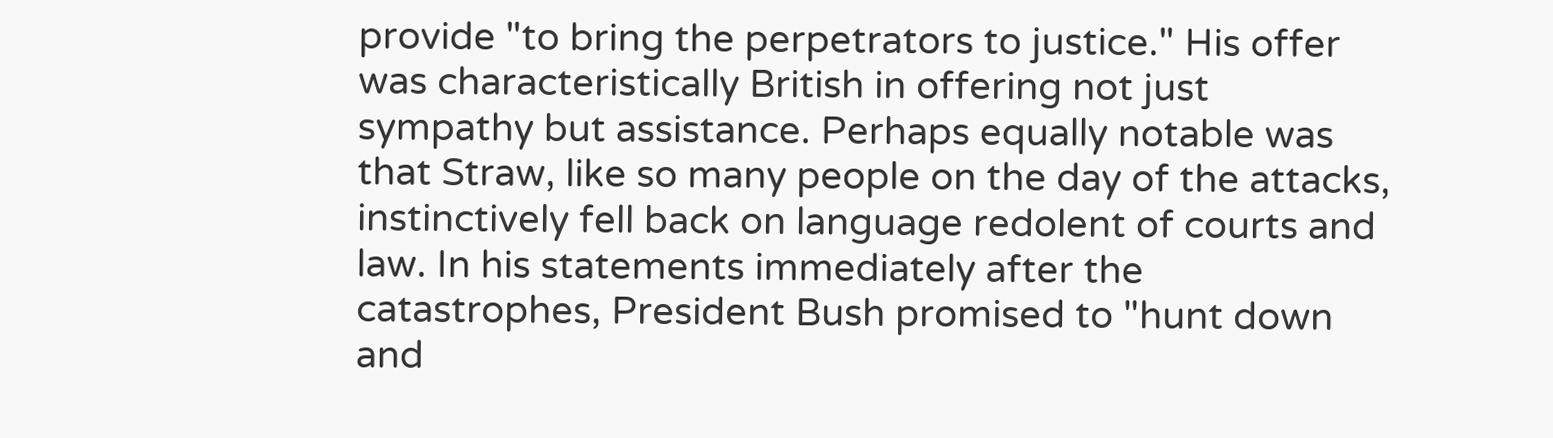provide "to bring the perpetrators to justice." His offer was characteristically British in offering not just sympathy but assistance. Perhaps equally notable was that Straw, like so many people on the day of the attacks, instinctively fell back on language redolent of courts and law. In his statements immediately after the catastrophes, President Bush promised to "hunt down and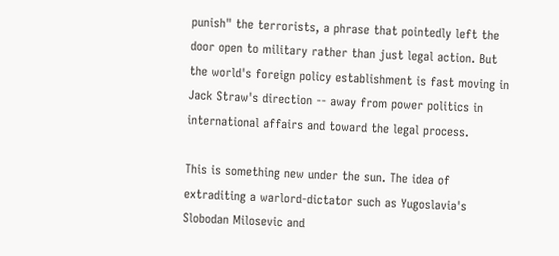punish" the terrorists, a phrase that pointedly left the door open to military rather than just legal action. But the world's foreign policy establishment is fast moving in Jack Straw's direction -- away from power politics in international affairs and toward the legal process.

This is something new under the sun. The idea of extraditing a warlord-dictator such as Yugoslavia's Slobodan Milosevic and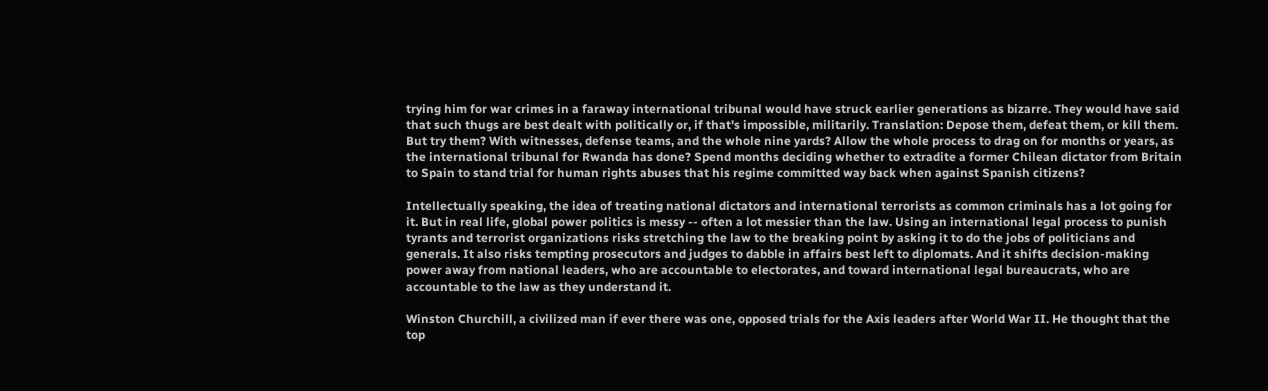trying him for war crimes in a faraway international tribunal would have struck earlier generations as bizarre. They would have said that such thugs are best dealt with politically or, if that's impossible, militarily. Translation: Depose them, defeat them, or kill them. But try them? With witnesses, defense teams, and the whole nine yards? Allow the whole process to drag on for months or years, as the international tribunal for Rwanda has done? Spend months deciding whether to extradite a former Chilean dictator from Britain to Spain to stand trial for human rights abuses that his regime committed way back when against Spanish citizens?

Intellectually speaking, the idea of treating national dictators and international terrorists as common criminals has a lot going for it. But in real life, global power politics is messy -- often a lot messier than the law. Using an international legal process to punish tyrants and terrorist organizations risks stretching the law to the breaking point by asking it to do the jobs of politicians and generals. It also risks tempting prosecutors and judges to dabble in affairs best left to diplomats. And it shifts decision-making power away from national leaders, who are accountable to electorates, and toward international legal bureaucrats, who are accountable to the law as they understand it.

Winston Churchill, a civilized man if ever there was one, opposed trials for the Axis leaders after World War II. He thought that the top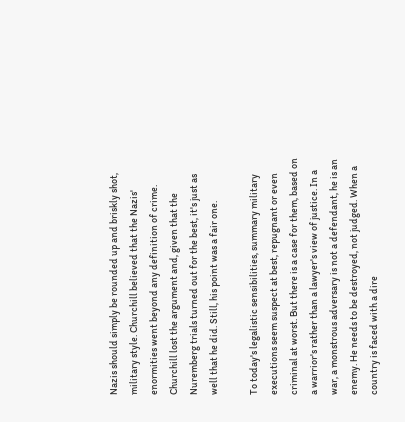Nazis should simply be rounded up and briskly shot, military style. Churchill believed that the Nazis' enormities went beyond any definition of crime. Churchill lost the argument and, given that the Nuremberg trials turned out for the best, it's just as well that he did. Still, his point was a fair one.

To today's legalistic sensibilities, summary military executions seem suspect at best, repugnant or even criminal at worst. But there is a case for them, based on a warrior's rather than a lawyer's view of justice. In a war, a monstrous adversary is not a defendant, he is an enemy. He needs to be destroyed, not judged. When a country is faced with a dire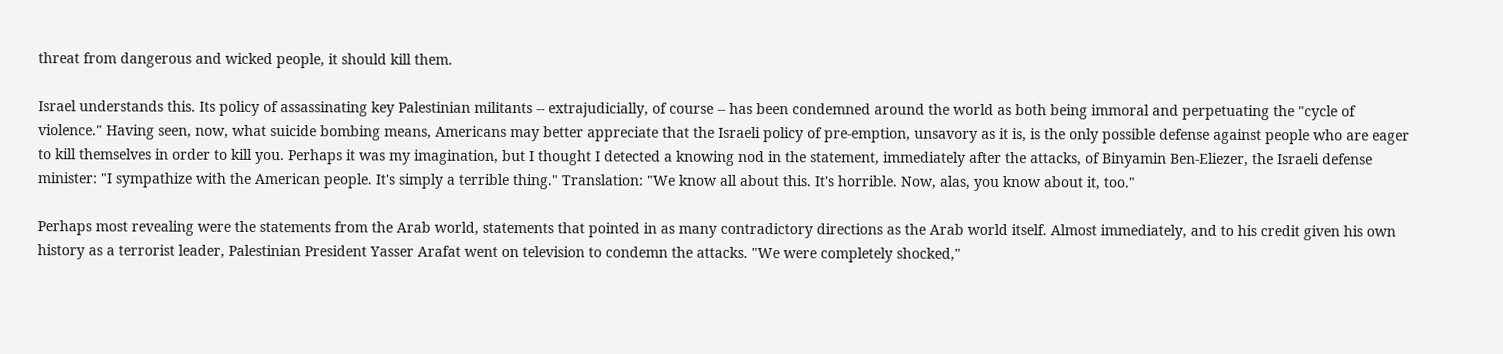threat from dangerous and wicked people, it should kill them.

Israel understands this. Its policy of assassinating key Palestinian militants -- extrajudicially, of course -- has been condemned around the world as both being immoral and perpetuating the "cycle of violence." Having seen, now, what suicide bombing means, Americans may better appreciate that the Israeli policy of pre-emption, unsavory as it is, is the only possible defense against people who are eager to kill themselves in order to kill you. Perhaps it was my imagination, but I thought I detected a knowing nod in the statement, immediately after the attacks, of Binyamin Ben-Eliezer, the Israeli defense minister: "I sympathize with the American people. It's simply a terrible thing." Translation: "We know all about this. It's horrible. Now, alas, you know about it, too."

Perhaps most revealing were the statements from the Arab world, statements that pointed in as many contradictory directions as the Arab world itself. Almost immediately, and to his credit given his own history as a terrorist leader, Palestinian President Yasser Arafat went on television to condemn the attacks. "We were completely shocked,"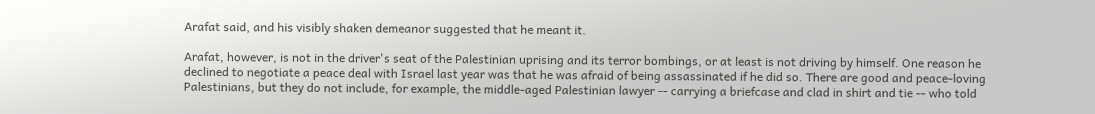Arafat said, and his visibly shaken demeanor suggested that he meant it.

Arafat, however, is not in the driver's seat of the Palestinian uprising and its terror bombings, or at least is not driving by himself. One reason he declined to negotiate a peace deal with Israel last year was that he was afraid of being assassinated if he did so. There are good and peace-loving Palestinians, but they do not include, for example, the middle-aged Palestinian lawyer -- carrying a briefcase and clad in shirt and tie -- who told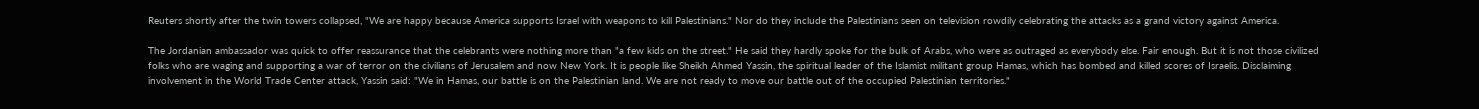Reuters shortly after the twin towers collapsed, "We are happy because America supports Israel with weapons to kill Palestinians." Nor do they include the Palestinians seen on television rowdily celebrating the attacks as a grand victory against America.

The Jordanian ambassador was quick to offer reassurance that the celebrants were nothing more than "a few kids on the street." He said they hardly spoke for the bulk of Arabs, who were as outraged as everybody else. Fair enough. But it is not those civilized folks who are waging and supporting a war of terror on the civilians of Jerusalem and now New York. It is people like Sheikh Ahmed Yassin, the spiritual leader of the Islamist militant group Hamas, which has bombed and killed scores of Israelis. Disclaiming involvement in the World Trade Center attack, Yassin said: "We in Hamas, our battle is on the Palestinian land. We are not ready to move our battle out of the occupied Palestinian territories."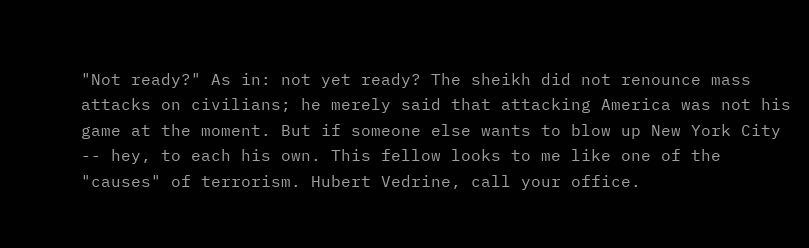"Not ready?" As in: not yet ready? The sheikh did not renounce mass attacks on civilians; he merely said that attacking America was not his game at the moment. But if someone else wants to blow up New York City -- hey, to each his own. This fellow looks to me like one of the "causes" of terrorism. Hubert Vedrine, call your office.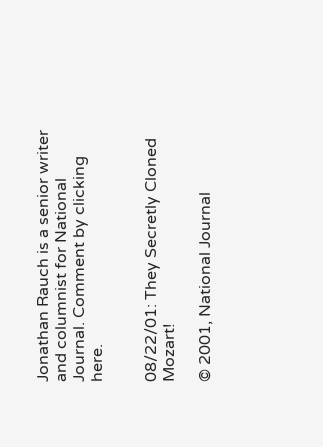Jonathan Rauch is a senior writer and columnist for National Journal. Comment by clicking here.


08/22/01: They Secretly Cloned Mozart!

© 2001, National Journal